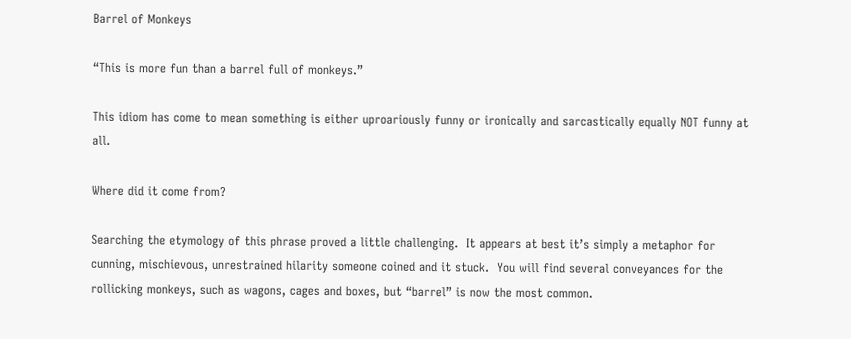Barrel of Monkeys

“This is more fun than a barrel full of monkeys.”

This idiom has come to mean something is either uproariously funny or ironically and sarcastically equally NOT funny at all.

Where did it come from?

Searching the etymology of this phrase proved a little challenging.  It appears at best it’s simply a metaphor for cunning, mischievous, unrestrained hilarity someone coined and it stuck.  You will find several conveyances for the rollicking monkeys, such as wagons, cages and boxes, but “barrel” is now the most common.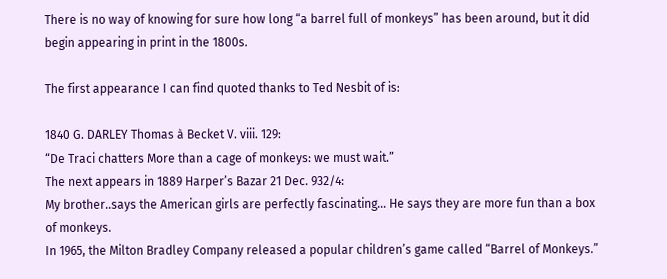There is no way of knowing for sure how long “a barrel full of monkeys” has been around, but it did begin appearing in print in the 1800s.

The first appearance I can find quoted thanks to Ted Nesbit of is:

1840 G. DARLEY Thomas à Becket V. viii. 129:
“De Traci chatters More than a cage of monkeys: we must wait.”
The next appears in 1889 Harper’s Bazar 21 Dec. 932/4:
My brother..says the American girls are perfectly fascinating… He says they are more fun than a box of monkeys.
In 1965, the Milton Bradley Company released a popular children’s game called “Barrel of Monkeys.”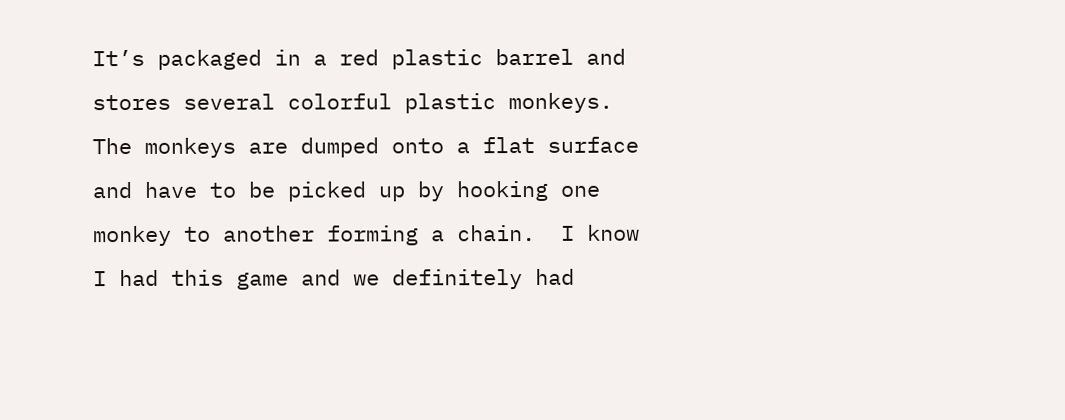It’s packaged in a red plastic barrel and stores several colorful plastic monkeys.  The monkeys are dumped onto a flat surface and have to be picked up by hooking one monkey to another forming a chain.  I know I had this game and we definitely had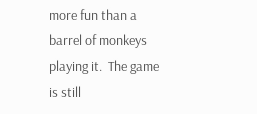more fun than a barrel of monkeys playing it.  The game is still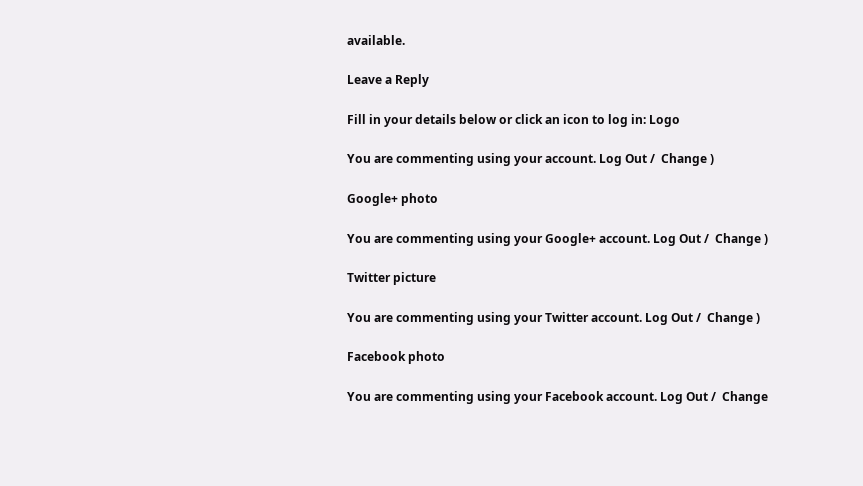available.

Leave a Reply

Fill in your details below or click an icon to log in: Logo

You are commenting using your account. Log Out /  Change )

Google+ photo

You are commenting using your Google+ account. Log Out /  Change )

Twitter picture

You are commenting using your Twitter account. Log Out /  Change )

Facebook photo

You are commenting using your Facebook account. Log Out /  Change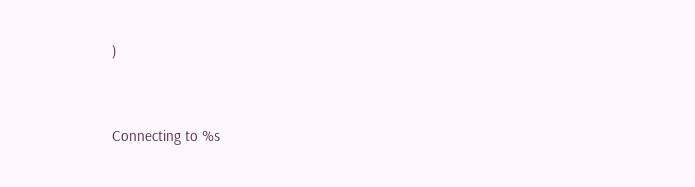)


Connecting to %s